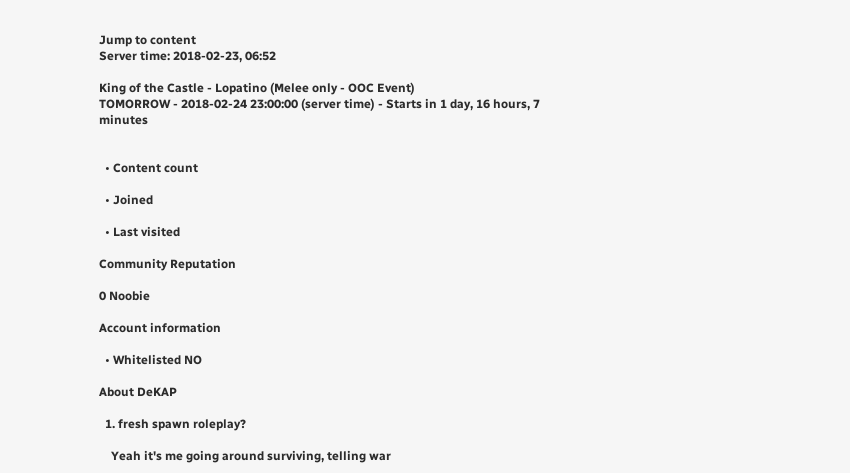Jump to content
Server time: 2018-02-23, 06:52

King of the Castle - Lopatino (Melee only - OOC Event)
TOMORROW - 2018-02-24 23:00:00 (server time) - Starts in 1 day, 16 hours, 7 minutes


  • Content count

  • Joined

  • Last visited

Community Reputation

0 Noobie

Account information

  • Whitelisted NO

About DeKAP

  1. fresh spawn roleplay?

    Yeah it's me going around surviving, telling war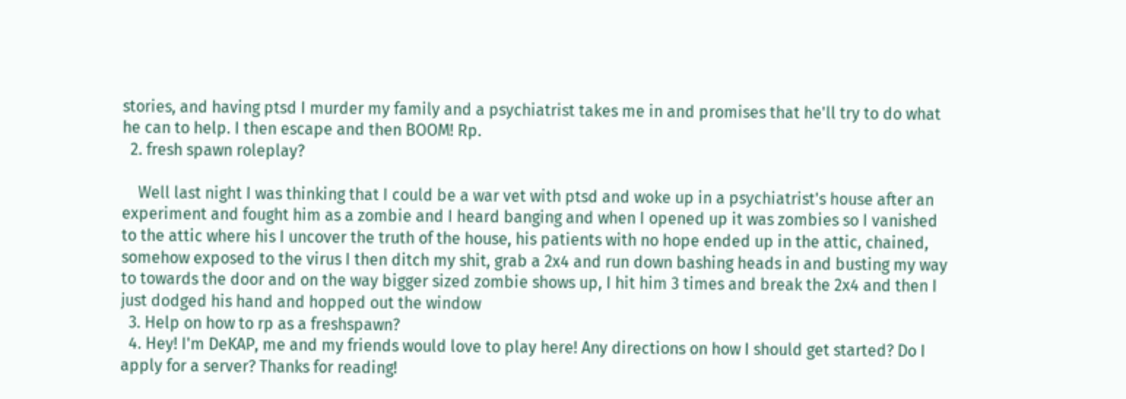stories, and having ptsd I murder my family and a psychiatrist takes me in and promises that he'll try to do what he can to help. I then escape and then BOOM! Rp.
  2. fresh spawn roleplay?

    Well last night I was thinking that I could be a war vet with ptsd and woke up in a psychiatrist's house after an experiment and fought him as a zombie and I heard banging and when I opened up it was zombies so I vanished to the attic where his I uncover the truth of the house, his patients with no hope ended up in the attic, chained, somehow exposed to the virus I then ditch my shit, grab a 2x4 and run down bashing heads in and busting my way to towards the door and on the way bigger sized zombie shows up, I hit him 3 times and break the 2x4 and then I just dodged his hand and hopped out the window
  3. Help on how to rp as a freshspawn?
  4. Hey! I'm DeKAP, me and my friends would love to play here! Any directions on how I should get started? Do I apply for a server? Thanks for reading!